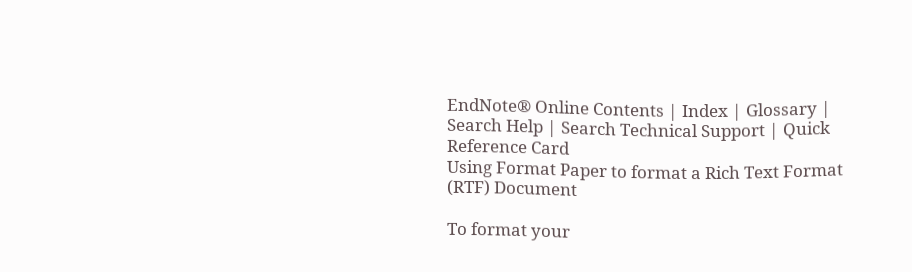EndNote® Online Contents | Index | Glossary | Search Help | Search Technical Support | Quick Reference Card
Using Format Paper to format a Rich Text Format (RTF) Document

To format your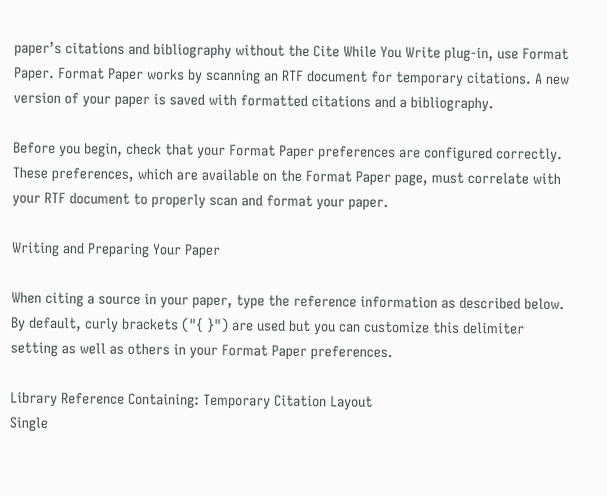paper’s citations and bibliography without the Cite While You Write plug-in, use Format Paper. Format Paper works by scanning an RTF document for temporary citations. A new version of your paper is saved with formatted citations and a bibliography.

Before you begin, check that your Format Paper preferences are configured correctly. These preferences, which are available on the Format Paper page, must correlate with your RTF document to properly scan and format your paper.

Writing and Preparing Your Paper

When citing a source in your paper, type the reference information as described below. By default, curly brackets ("{ }") are used but you can customize this delimiter setting as well as others in your Format Paper preferences.

Library Reference Containing: Temporary Citation Layout
Single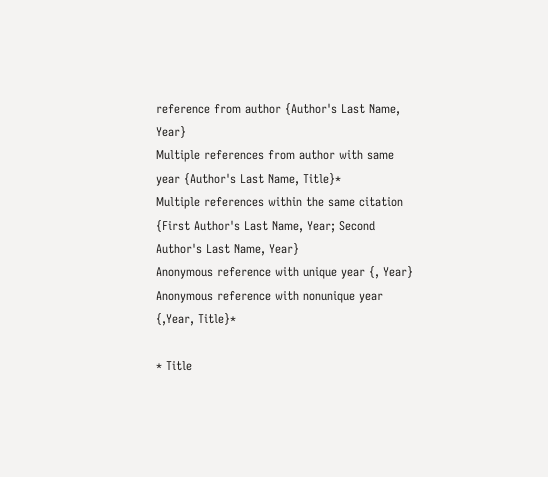reference from author {Author's Last Name, Year}
Multiple references from author with same year {Author's Last Name, Title}*
Multiple references within the same citation {First Author's Last Name, Year; Second Author's Last Name, Year}
Anonymous reference with unique year {, Year}
Anonymous reference with nonunique year {,Year, Title}*

* Title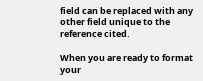field can be replaced with any other field unique to the reference cited.

When you are ready to format your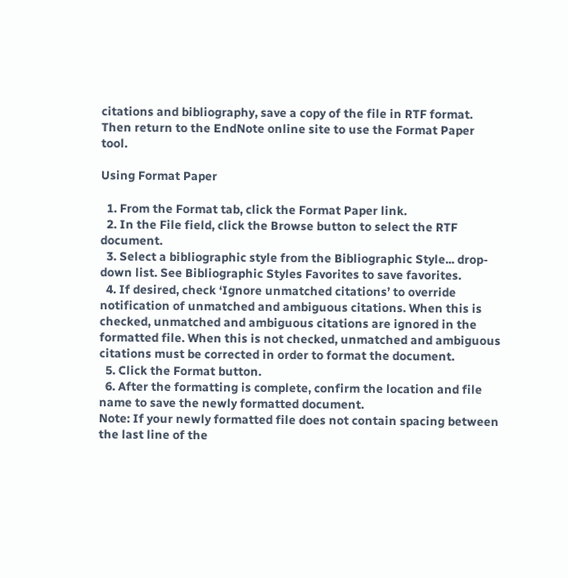citations and bibliography, save a copy of the file in RTF format. Then return to the EndNote online site to use the Format Paper tool.

Using Format Paper

  1. From the Format tab, click the Format Paper link.
  2. In the File field, click the Browse button to select the RTF document.
  3. Select a bibliographic style from the Bibliographic Style... drop-down list. See Bibliographic Styles Favorites to save favorites.
  4. If desired, check ‘Ignore unmatched citations’ to override notification of unmatched and ambiguous citations. When this is checked, unmatched and ambiguous citations are ignored in the formatted file. When this is not checked, unmatched and ambiguous citations must be corrected in order to format the document.
  5. Click the Format button.
  6. After the formatting is complete, confirm the location and file name to save the newly formatted document.
Note: If your newly formatted file does not contain spacing between the last line of the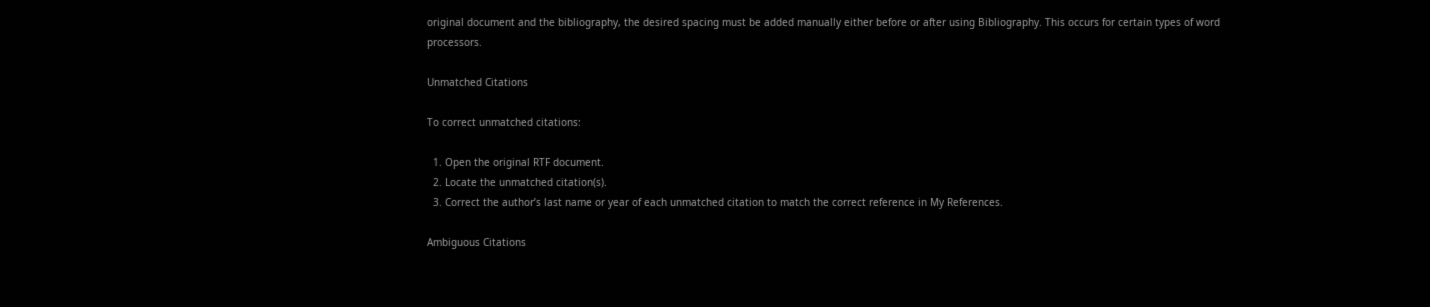original document and the bibliography, the desired spacing must be added manually either before or after using Bibliography. This occurs for certain types of word processors.

Unmatched Citations

To correct unmatched citations:

  1. Open the original RTF document.
  2. Locate the unmatched citation(s).
  3. Correct the author’s last name or year of each unmatched citation to match the correct reference in My References.

Ambiguous Citations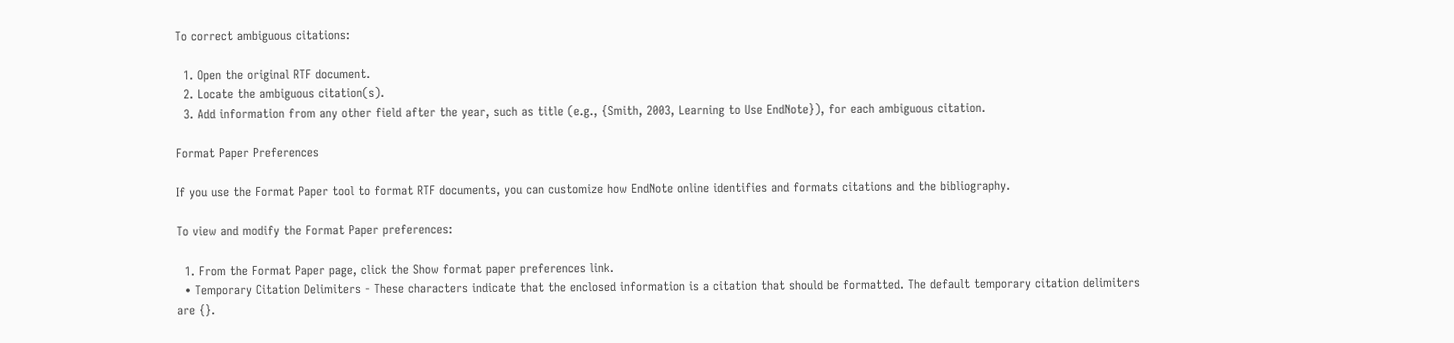To correct ambiguous citations:

  1. Open the original RTF document.
  2. Locate the ambiguous citation(s).
  3. Add information from any other field after the year, such as title (e.g., {Smith, 2003, Learning to Use EndNote}), for each ambiguous citation.

Format Paper Preferences

If you use the Format Paper tool to format RTF documents, you can customize how EndNote online identifies and formats citations and the bibliography.

To view and modify the Format Paper preferences:

  1. From the Format Paper page, click the Show format paper preferences link.
  • Temporary Citation Delimiters - These characters indicate that the enclosed information is a citation that should be formatted. The default temporary citation delimiters are {}.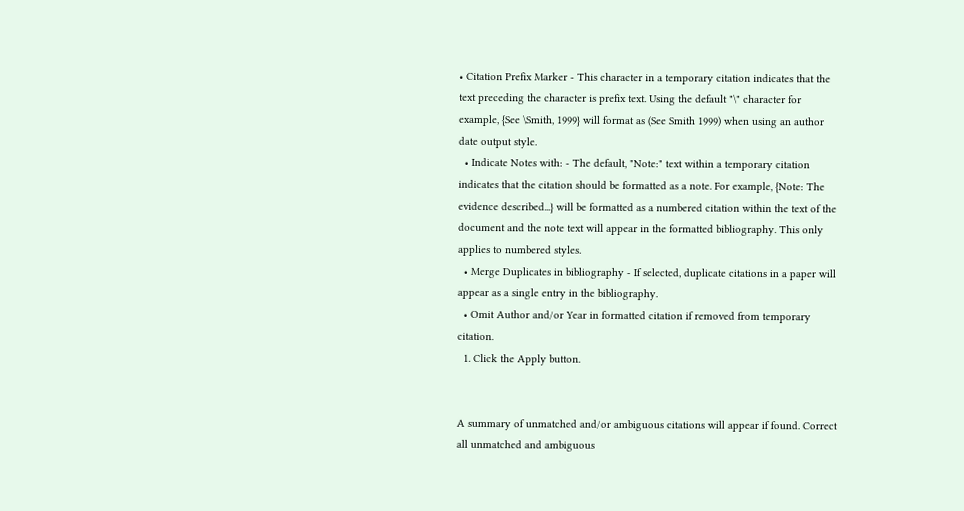• Citation Prefix Marker - This character in a temporary citation indicates that the text preceding the character is prefix text. Using the default "\" character for example, {See \Smith, 1999} will format as (See Smith 1999) when using an author date output style.
  • Indicate Notes with: - The default, "Note:" text within a temporary citation indicates that the citation should be formatted as a note. For example, {Note: The evidence described...} will be formatted as a numbered citation within the text of the document and the note text will appear in the formatted bibliography. This only applies to numbered styles.
  • Merge Duplicates in bibliography - If selected, duplicate citations in a paper will appear as a single entry in the bibliography.
  • Omit Author and/or Year in formatted citation if removed from temporary citation.
  1. Click the Apply button.


A summary of unmatched and/or ambiguous citations will appear if found. Correct all unmatched and ambiguous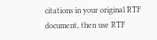citations in your original RTF document, then use RTF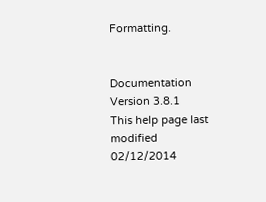Formatting.


Documentation Version 3.8.1
This help page last modified 02/12/2014